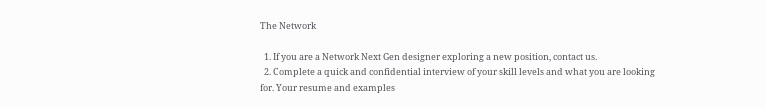The Network

  1. If you are a Network Next Gen designer exploring a new position, contact us.
  2. Complete a quick and confidential interview of your skill levels and what you are looking for. Your resume and examples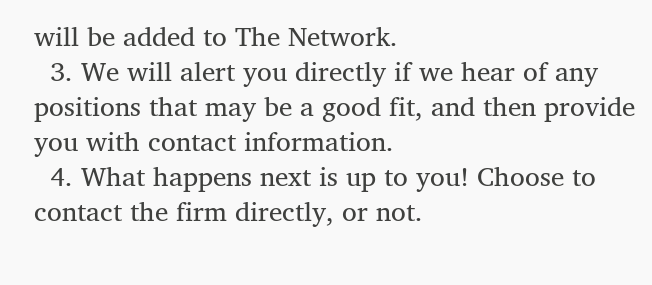will be added to The Network.
  3. We will alert you directly if we hear of any positions that may be a good fit, and then provide you with contact information.
  4. What happens next is up to you! Choose to contact the firm directly, or not.